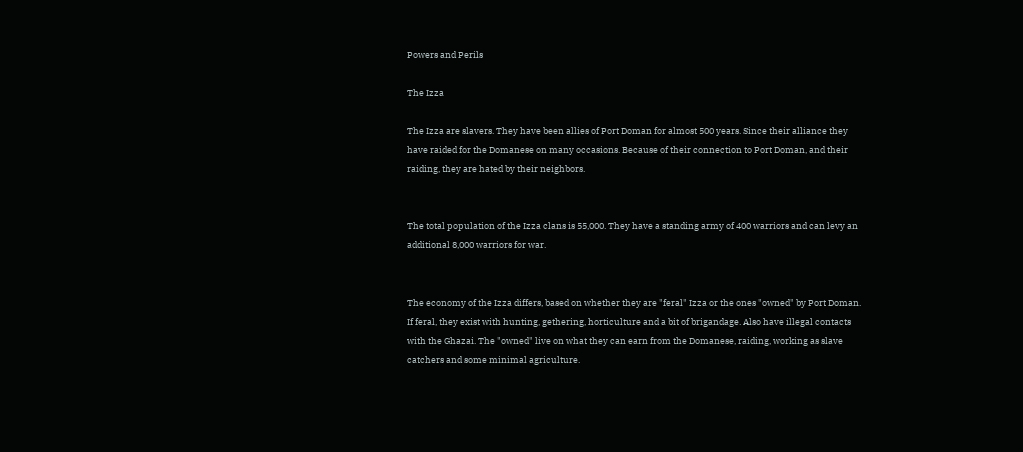Powers and Perils

The Izza

The Izza are slavers. They have been allies of Port Doman for almost 500 years. Since their alliance they have raided for the Domanese on many occasions. Because of their connection to Port Doman, and their raiding, they are hated by their neighbors.


The total population of the Izza clans is 55,000. They have a standing army of 400 warriors and can levy an additional 8,000 warriors for war.


The economy of the Izza differs, based on whether they are "feral" Izza or the ones "owned" by Port Doman. If feral, they exist with hunting, gethering, horticulture and a bit of brigandage. Also have illegal contacts with the Ghazai. The "owned" live on what they can earn from the Domanese, raiding, working as slave catchers and some minimal agriculture.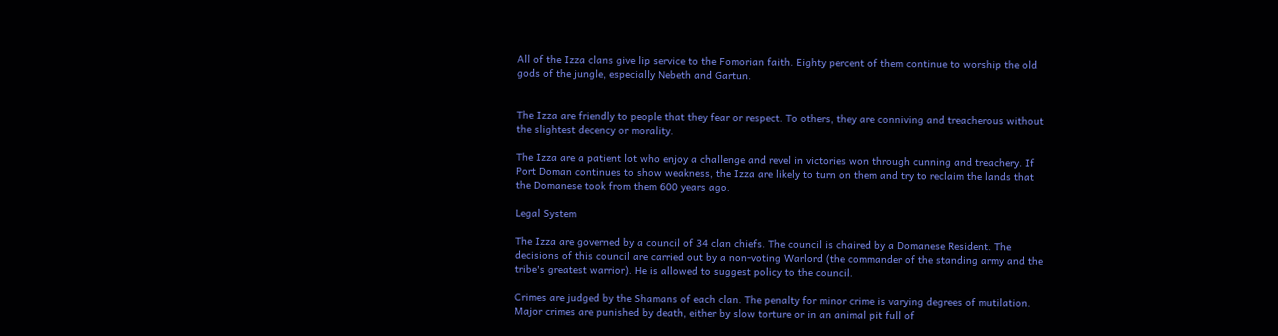All of the Izza clans give lip service to the Fomorian faith. Eighty percent of them continue to worship the old gods of the jungle, especially Nebeth and Gartun.


The Izza are friendly to people that they fear or respect. To others, they are conniving and treacherous without the slightest decency or morality.

The Izza are a patient lot who enjoy a challenge and revel in victories won through cunning and treachery. If Port Doman continues to show weakness, the Izza are likely to turn on them and try to reclaim the lands that the Domanese took from them 600 years ago.

Legal System

The Izza are governed by a council of 34 clan chiefs. The council is chaired by a Domanese Resident. The decisions of this council are carried out by a non-voting Warlord (the commander of the standing army and the tribe's greatest warrior). He is allowed to suggest policy to the council.

Crimes are judged by the Shamans of each clan. The penalty for minor crime is varying degrees of mutilation. Major crimes are punished by death, either by slow torture or in an animal pit full of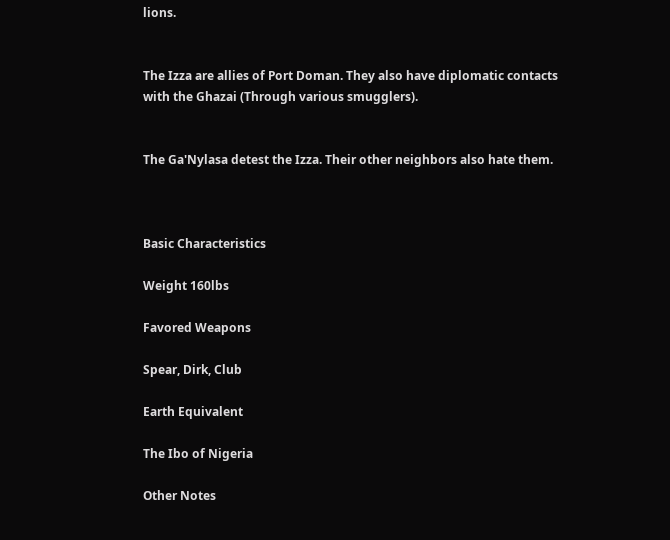lions.


The Izza are allies of Port Doman. They also have diplomatic contacts with the Ghazai (Through various smugglers).


The Ga'Nylasa detest the Izza. Their other neighbors also hate them.



Basic Characteristics

Weight 160lbs

Favored Weapons

Spear, Dirk, Club

Earth Equivalent

The Ibo of Nigeria

Other Notes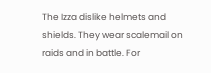The Izza dislike helmets and shields. They wear scalemail on raids and in battle. For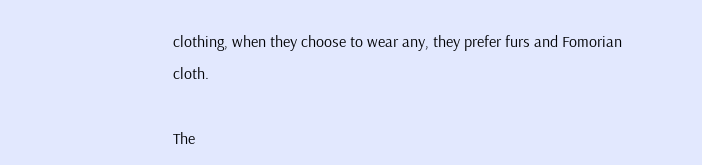clothing, when they choose to wear any, they prefer furs and Fomorian cloth.

The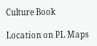Culture Book

Location on PL Maps